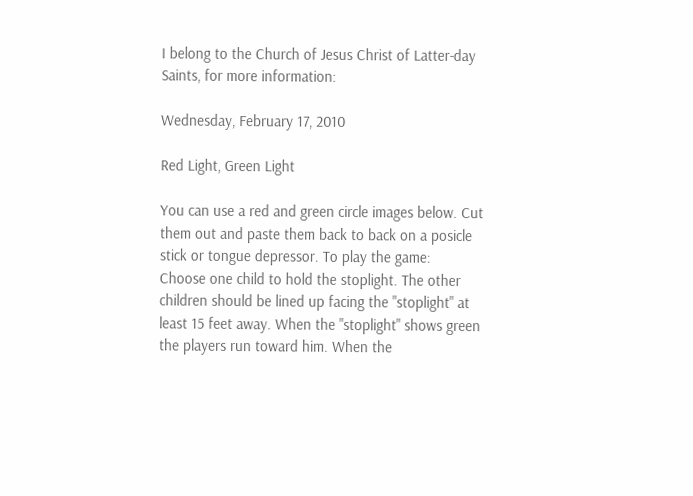I belong to the Church of Jesus Christ of Latter-day Saints, for more information:

Wednesday, February 17, 2010

Red Light, Green Light

You can use a red and green circle images below. Cut them out and paste them back to back on a posicle stick or tongue depressor. To play the game:
Choose one child to hold the stoplight. The other children should be lined up facing the "stoplight" at least 15 feet away. When the "stoplight" shows green the players run toward him. When the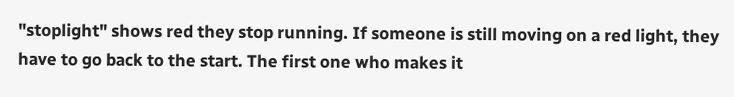"stoplight" shows red they stop running. If someone is still moving on a red light, they have to go back to the start. The first one who makes it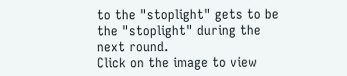to the "stoplight" gets to be the "stoplight" during the next round.
Click on the image to view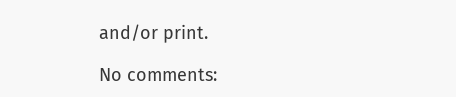and/or print.

No comments: